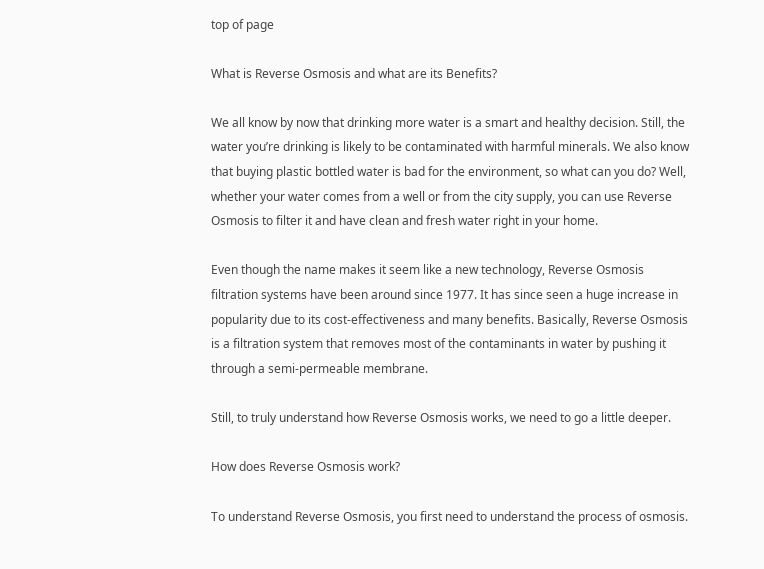top of page

What is Reverse Osmosis and what are its Benefits?

We all know by now that drinking more water is a smart and healthy decision. Still, the water you’re drinking is likely to be contaminated with harmful minerals. We also know that buying plastic bottled water is bad for the environment, so what can you do? Well, whether your water comes from a well or from the city supply, you can use Reverse Osmosis to filter it and have clean and fresh water right in your home.

Even though the name makes it seem like a new technology, Reverse Osmosis filtration systems have been around since 1977. It has since seen a huge increase in popularity due to its cost-effectiveness and many benefits. Basically, Reverse Osmosis is a filtration system that removes most of the contaminants in water by pushing it through a semi-permeable membrane.

Still, to truly understand how Reverse Osmosis works, we need to go a little deeper.

How does Reverse Osmosis work?

To understand Reverse Osmosis, you first need to understand the process of osmosis.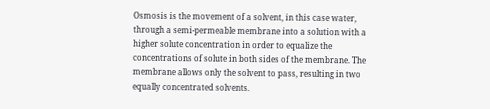Osmosis is the movement of a solvent, in this case water, through a semi-permeable membrane into a solution with a higher solute concentration in order to equalize the concentrations of solute in both sides of the membrane. The membrane allows only the solvent to pass, resulting in two equally concentrated solvents.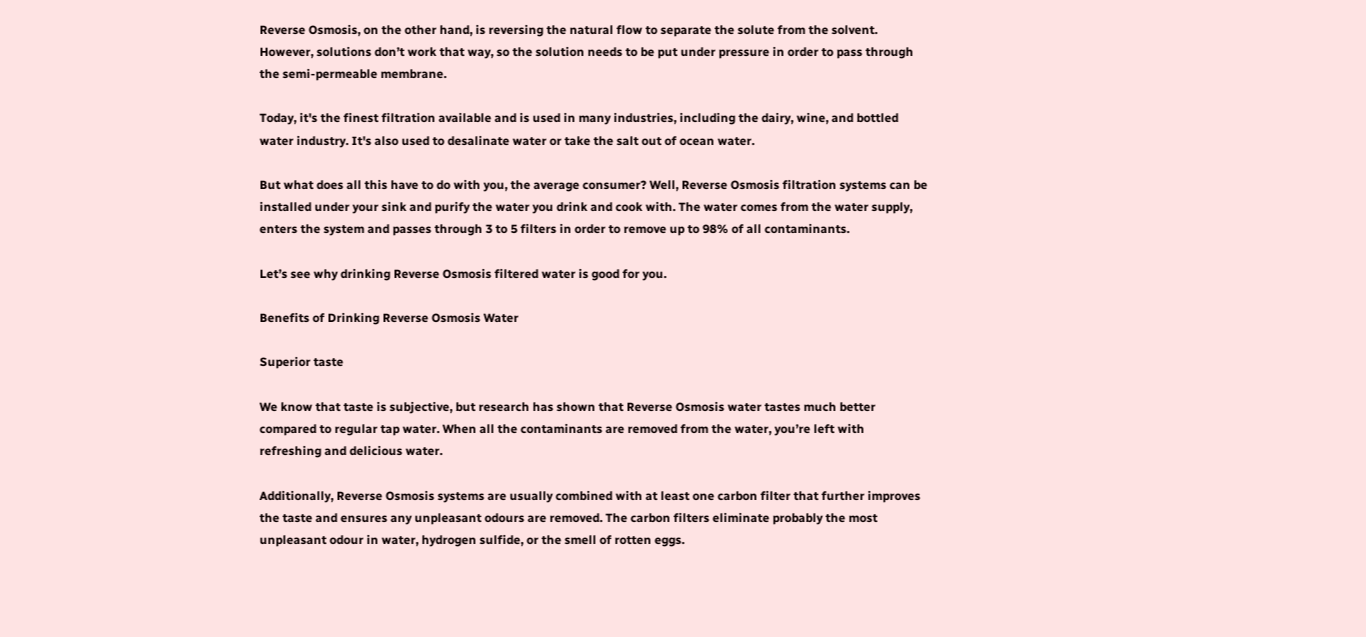Reverse Osmosis, on the other hand, is reversing the natural flow to separate the solute from the solvent. However, solutions don’t work that way, so the solution needs to be put under pressure in order to pass through the semi-permeable membrane.

Today, it's the finest filtration available and is used in many industries, including the dairy, wine, and bottled water industry. It's also used to desalinate water or take the salt out of ocean water.

But what does all this have to do with you, the average consumer? Well, Reverse Osmosis filtration systems can be installed under your sink and purify the water you drink and cook with. The water comes from the water supply, enters the system and passes through 3 to 5 filters in order to remove up to 98% of all contaminants.

Let’s see why drinking Reverse Osmosis filtered water is good for you.

Benefits of Drinking Reverse Osmosis Water

Superior taste

We know that taste is subjective, but research has shown that Reverse Osmosis water tastes much better compared to regular tap water. When all the contaminants are removed from the water, you’re left with refreshing and delicious water.

Additionally, Reverse Osmosis systems are usually combined with at least one carbon filter that further improves the taste and ensures any unpleasant odours are removed. The carbon filters eliminate probably the most unpleasant odour in water, hydrogen sulfide, or the smell of rotten eggs.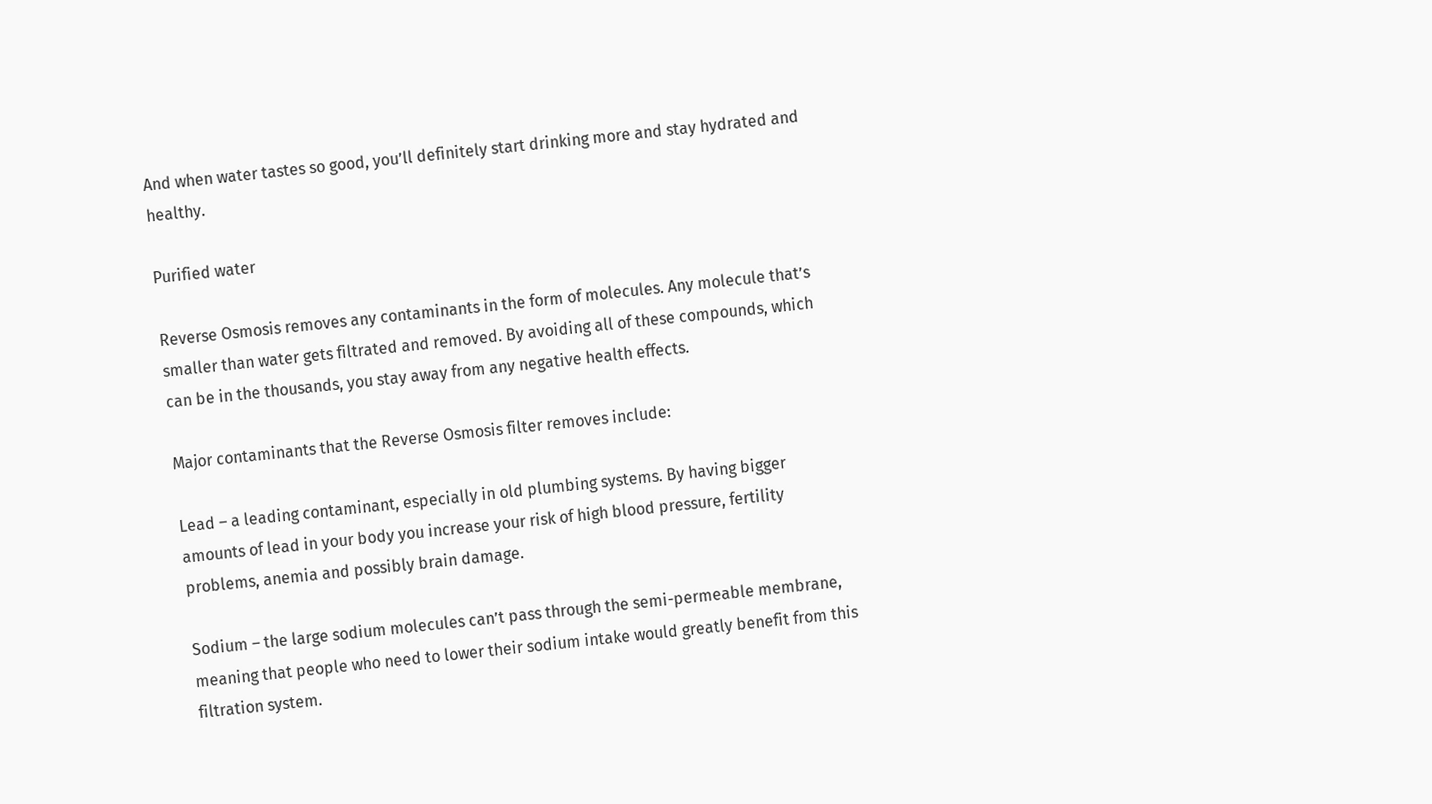And when water tastes so good, you’ll definitely start drinking more and stay hydrated and healthy.

Purified water

Reverse Osmosis removes any contaminants in the form of molecules. Any molecule that’s smaller than water gets filtrated and removed. By avoiding all of these compounds, which can be in the thousands, you stay away from any negative health effects.

Major contaminants that the Reverse Osmosis filter removes include:

Lead – a leading contaminant, especially in old plumbing systems. By having bigger amounts of lead in your body you increase your risk of high blood pressure, fertility problems, anemia and possibly brain damage.

Sodium – the large sodium molecules can’t pass through the semi-permeable membrane, meaning that people who need to lower their sodium intake would greatly benefit from this filtration system.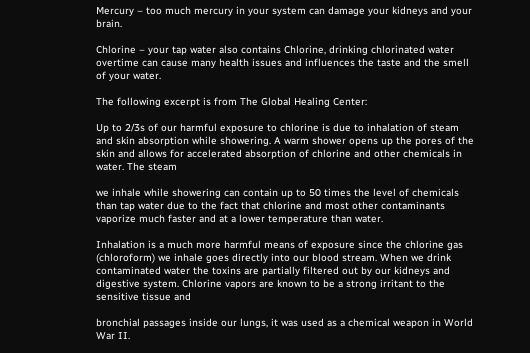Mercury – too much mercury in your system can damage your kidneys and your brain.

Chlorine – your tap water also contains Chlorine, drinking chlorinated water overtime can cause many health issues and influences the taste and the smell of your water.

The following excerpt is from The Global Healing Center:

Up to 2/3s of our harmful exposure to chlorine is due to inhalation of steam and skin absorption while showering. A warm shower opens up the pores of the skin and allows for accelerated absorption of chlorine and other chemicals in water. The steam

we inhale while showering can contain up to 50 times the level of chemicals than tap water due to the fact that chlorine and most other contaminants vaporize much faster and at a lower temperature than water.

Inhalation is a much more harmful means of exposure since the chlorine gas (chloroform) we inhale goes directly into our blood stream. When we drink contaminated water the toxins are partially filtered out by our kidneys and digestive system. Chlorine vapors are known to be a strong irritant to the sensitive tissue and

bronchial passages inside our lungs, it was used as a chemical weapon in World War II.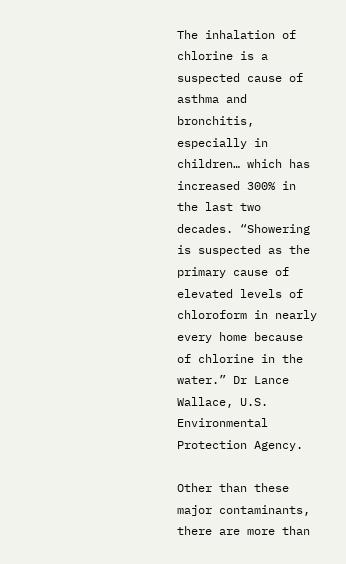The inhalation of chlorine is a suspected cause of asthma and bronchitis, especially in children… which has increased 300% in the last two decades. “Showering is suspected as the primary cause of elevated levels of chloroform in nearly every home because of chlorine in the water.” Dr Lance Wallace, U.S. Environmental Protection Agency.

Other than these major contaminants, there are more than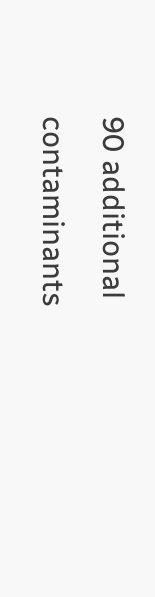90 additional contaminants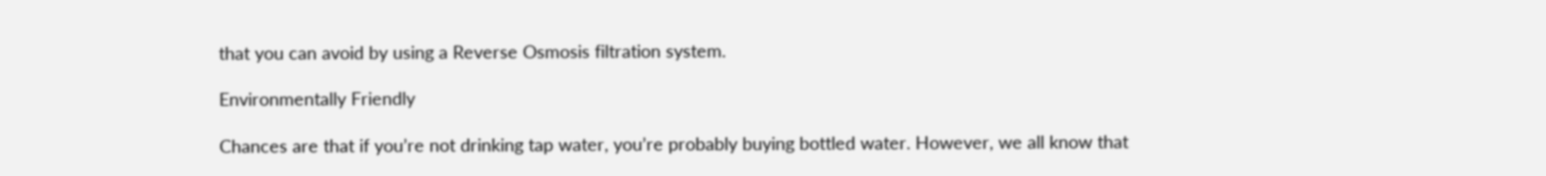that you can avoid by using a Reverse Osmosis filtration system.

Environmentally Friendly

Chances are that if you’re not drinking tap water, you’re probably buying bottled water. However, we all know that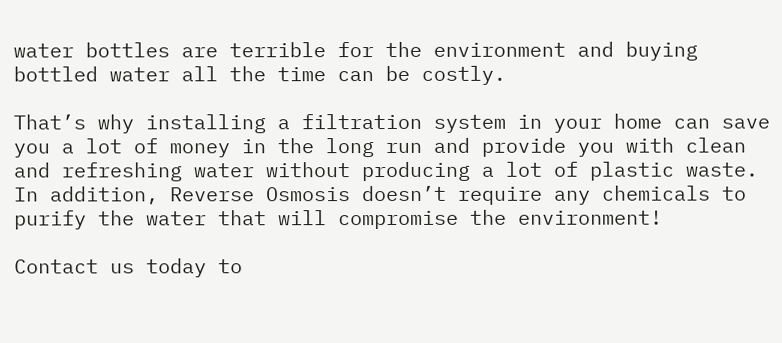water bottles are terrible for the environment and buying bottled water all the time can be costly.

That’s why installing a filtration system in your home can save you a lot of money in the long run and provide you with clean and refreshing water without producing a lot of plastic waste. In addition, Reverse Osmosis doesn’t require any chemicals to purify the water that will compromise the environment!

Contact us today to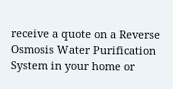receive a quote on a Reverse Osmosis Water Purification System in your home or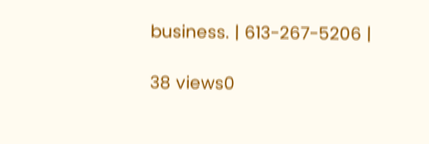business. | 613-267-5206 |

38 views0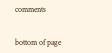comments


bottom of page